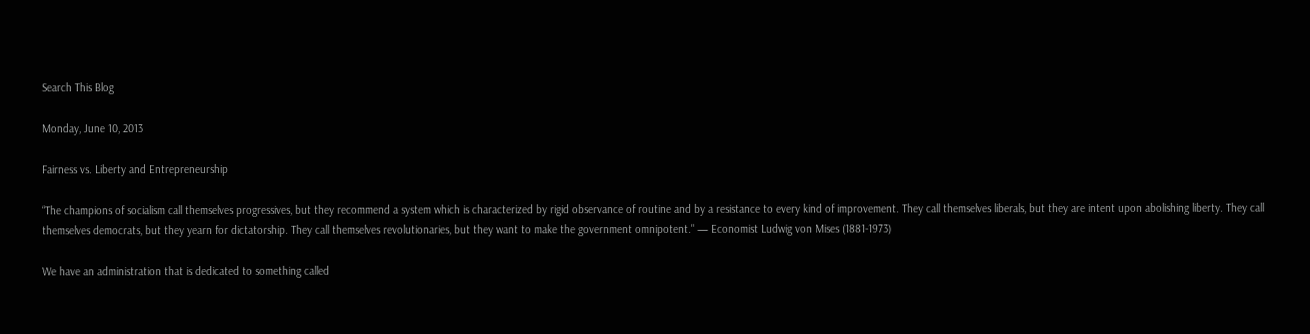Search This Blog

Monday, June 10, 2013

Fairness vs. Liberty and Entrepreneurship

“The champions of socialism call themselves progressives, but they recommend a system which is characterized by rigid observance of routine and by a resistance to every kind of improvement. They call themselves liberals, but they are intent upon abolishing liberty. They call themselves democrats, but they yearn for dictatorship. They call themselves revolutionaries, but they want to make the government omnipotent." — Economist Ludwig von Mises (1881-1973)

We have an administration that is dedicated to something called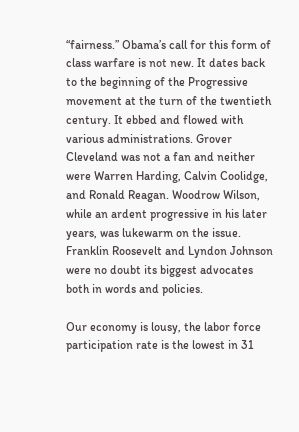“fairness.” Obama’s call for this form of class warfare is not new. It dates back to the beginning of the Progressive movement at the turn of the twentieth century. It ebbed and flowed with various administrations. Grover Cleveland was not a fan and neither were Warren Harding, Calvin Coolidge, and Ronald Reagan. Woodrow Wilson, while an ardent progressive in his later years, was lukewarm on the issue. Franklin Roosevelt and Lyndon Johnson were no doubt its biggest advocates both in words and policies.

Our economy is lousy, the labor force participation rate is the lowest in 31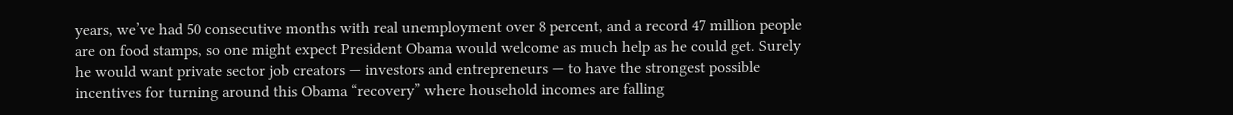years, we’ve had 50 consecutive months with real unemployment over 8 percent, and a record 47 million people are on food stamps, so one might expect President Obama would welcome as much help as he could get. Surely he would want private sector job creators — investors and entrepreneurs — to have the strongest possible incentives for turning around this Obama “recovery” where household incomes are falling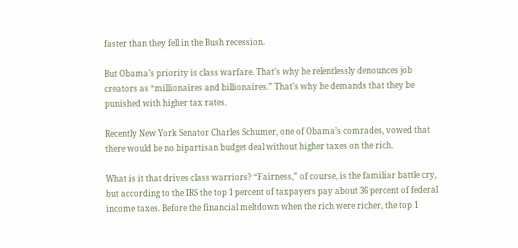faster than they fell in the Bush recession.

But Obama’s priority is class warfare. That’s why he relentlessly denounces job creators as “millionaires and billionaires.” That’s why he demands that they be punished with higher tax rates.

Recently New York Senator Charles Schumer, one of Obama’s comrades, vowed that there would be no bipartisan budget deal without higher taxes on the rich.

What is it that drives class warriors? “Fairness,” of course, is the familiar battle cry, but according to the IRS the top 1 percent of taxpayers pay about 36 percent of federal income taxes. Before the financial meltdown when the rich were richer, the top 1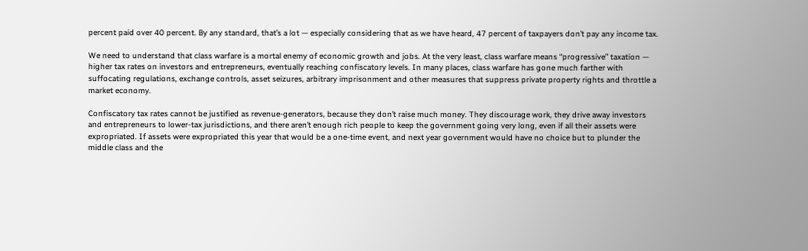percent paid over 40 percent. By any standard, that’s a lot — especially considering that as we have heard, 47 percent of taxpayers don’t pay any income tax.

We need to understand that class warfare is a mortal enemy of economic growth and jobs. At the very least, class warfare means “progressive” taxation — higher tax rates on investors and entrepreneurs, eventually reaching confiscatory levels. In many places, class warfare has gone much farther with suffocating regulations, exchange controls, asset seizures, arbitrary imprisonment and other measures that suppress private property rights and throttle a market economy.

Confiscatory tax rates cannot be justified as revenue-generators, because they don’t raise much money. They discourage work, they drive away investors and entrepreneurs to lower-tax jurisdictions, and there aren’t enough rich people to keep the government going very long, even if all their assets were expropriated. If assets were expropriated this year that would be a one-time event, and next year government would have no choice but to plunder the middle class and the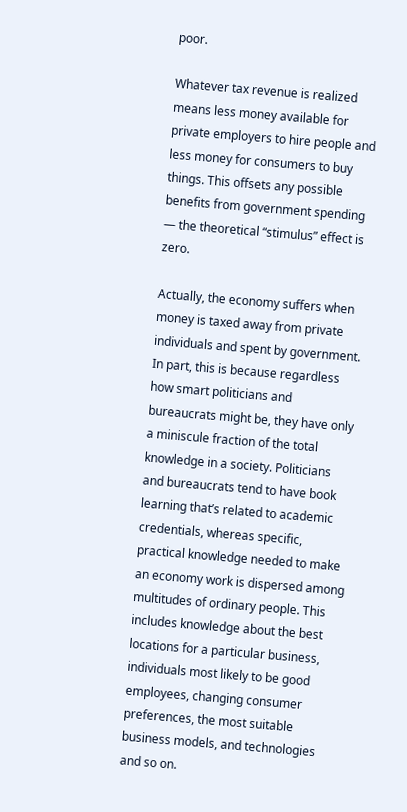poor.

Whatever tax revenue is realized means less money available for private employers to hire people and less money for consumers to buy things. This offsets any possible benefits from government spending — the theoretical “stimulus” effect is zero.

Actually, the economy suffers when money is taxed away from private individuals and spent by government. In part, this is because regardless how smart politicians and bureaucrats might be, they have only a miniscule fraction of the total knowledge in a society. Politicians and bureaucrats tend to have book learning that’s related to academic credentials, whereas specific, practical knowledge needed to make an economy work is dispersed among multitudes of ordinary people. This includes knowledge about the best locations for a particular business, individuals most likely to be good employees, changing consumer preferences, the most suitable business models, and technologies and so on.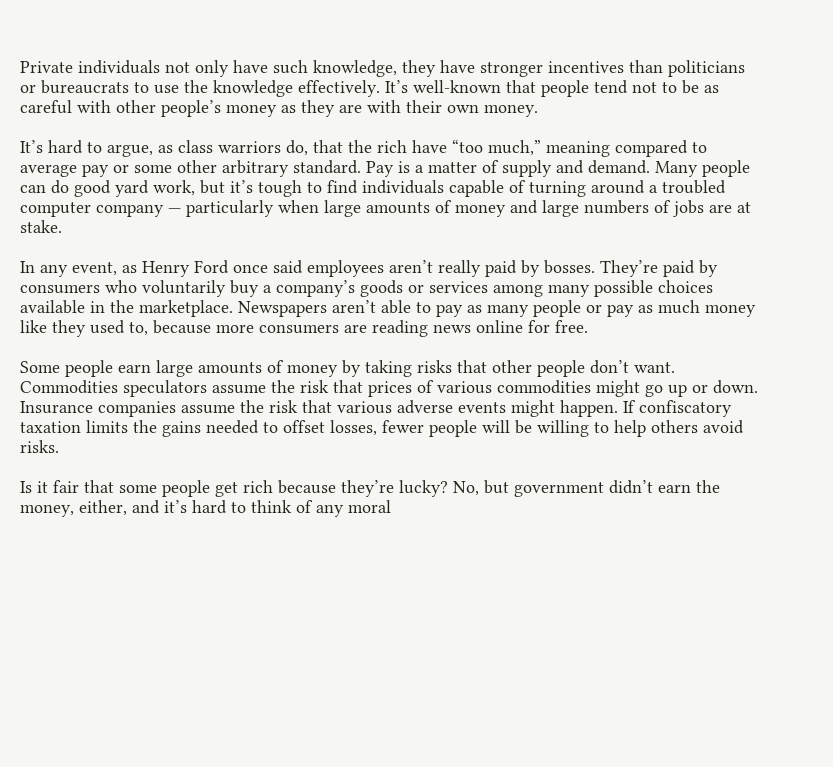Private individuals not only have such knowledge, they have stronger incentives than politicians or bureaucrats to use the knowledge effectively. It’s well-known that people tend not to be as careful with other people’s money as they are with their own money.

It’s hard to argue, as class warriors do, that the rich have “too much,” meaning compared to average pay or some other arbitrary standard. Pay is a matter of supply and demand. Many people can do good yard work, but it’s tough to find individuals capable of turning around a troubled computer company — particularly when large amounts of money and large numbers of jobs are at stake.

In any event, as Henry Ford once said employees aren’t really paid by bosses. They’re paid by consumers who voluntarily buy a company’s goods or services among many possible choices available in the marketplace. Newspapers aren’t able to pay as many people or pay as much money like they used to, because more consumers are reading news online for free.

Some people earn large amounts of money by taking risks that other people don’t want. Commodities speculators assume the risk that prices of various commodities might go up or down. Insurance companies assume the risk that various adverse events might happen. If confiscatory taxation limits the gains needed to offset losses, fewer people will be willing to help others avoid risks.

Is it fair that some people get rich because they’re lucky? No, but government didn’t earn the money, either, and it’s hard to think of any moral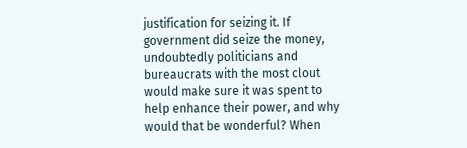justification for seizing it. If government did seize the money, undoubtedly politicians and bureaucrats with the most clout would make sure it was spent to help enhance their power, and why would that be wonderful? When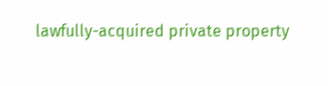lawfully-acquired private property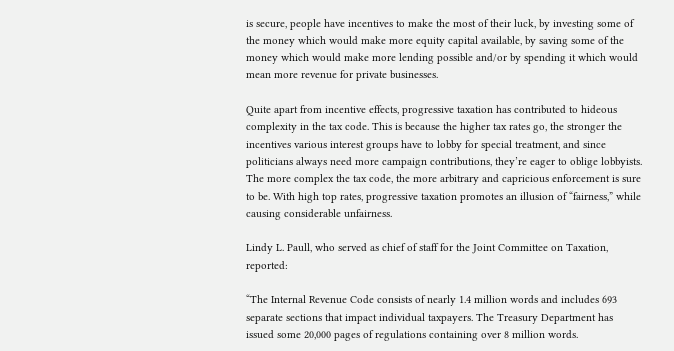is secure, people have incentives to make the most of their luck, by investing some of the money which would make more equity capital available, by saving some of the money which would make more lending possible and/or by spending it which would mean more revenue for private businesses.

Quite apart from incentive effects, progressive taxation has contributed to hideous complexity in the tax code. This is because the higher tax rates go, the stronger the incentives various interest groups have to lobby for special treatment, and since politicians always need more campaign contributions, they’re eager to oblige lobbyists. The more complex the tax code, the more arbitrary and capricious enforcement is sure to be. With high top rates, progressive taxation promotes an illusion of “fairness,” while causing considerable unfairness.

Lindy L. Paull, who served as chief of staff for the Joint Committee on Taxation, reported:

“The Internal Revenue Code consists of nearly 1.4 million words and includes 693 separate sections that impact individual taxpayers. The Treasury Department has issued some 20,000 pages of regulations containing over 8 million words.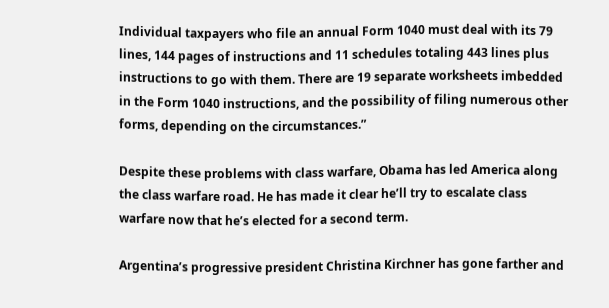Individual taxpayers who file an annual Form 1040 must deal with its 79 lines, 144 pages of instructions and 11 schedules totaling 443 lines plus instructions to go with them. There are 19 separate worksheets imbedded in the Form 1040 instructions, and the possibility of filing numerous other forms, depending on the circumstances.”

Despite these problems with class warfare, Obama has led America along the class warfare road. He has made it clear he’ll try to escalate class warfare now that he’s elected for a second term.

Argentina’s progressive president Christina Kirchner has gone farther and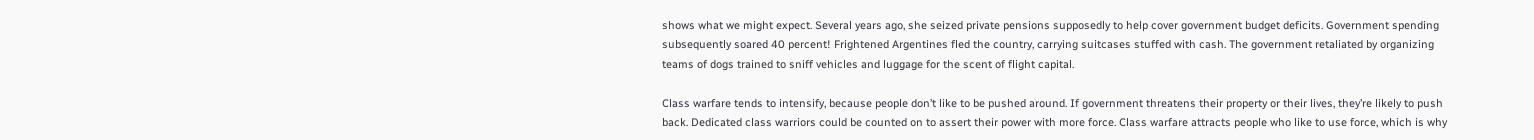shows what we might expect. Several years ago, she seized private pensions supposedly to help cover government budget deficits. Government spending subsequently soared 40 percent! Frightened Argentines fled the country, carrying suitcases stuffed with cash. The government retaliated by organizing teams of dogs trained to sniff vehicles and luggage for the scent of flight capital.

Class warfare tends to intensify, because people don’t like to be pushed around. If government threatens their property or their lives, they’re likely to push back. Dedicated class warriors could be counted on to assert their power with more force. Class warfare attracts people who like to use force, which is why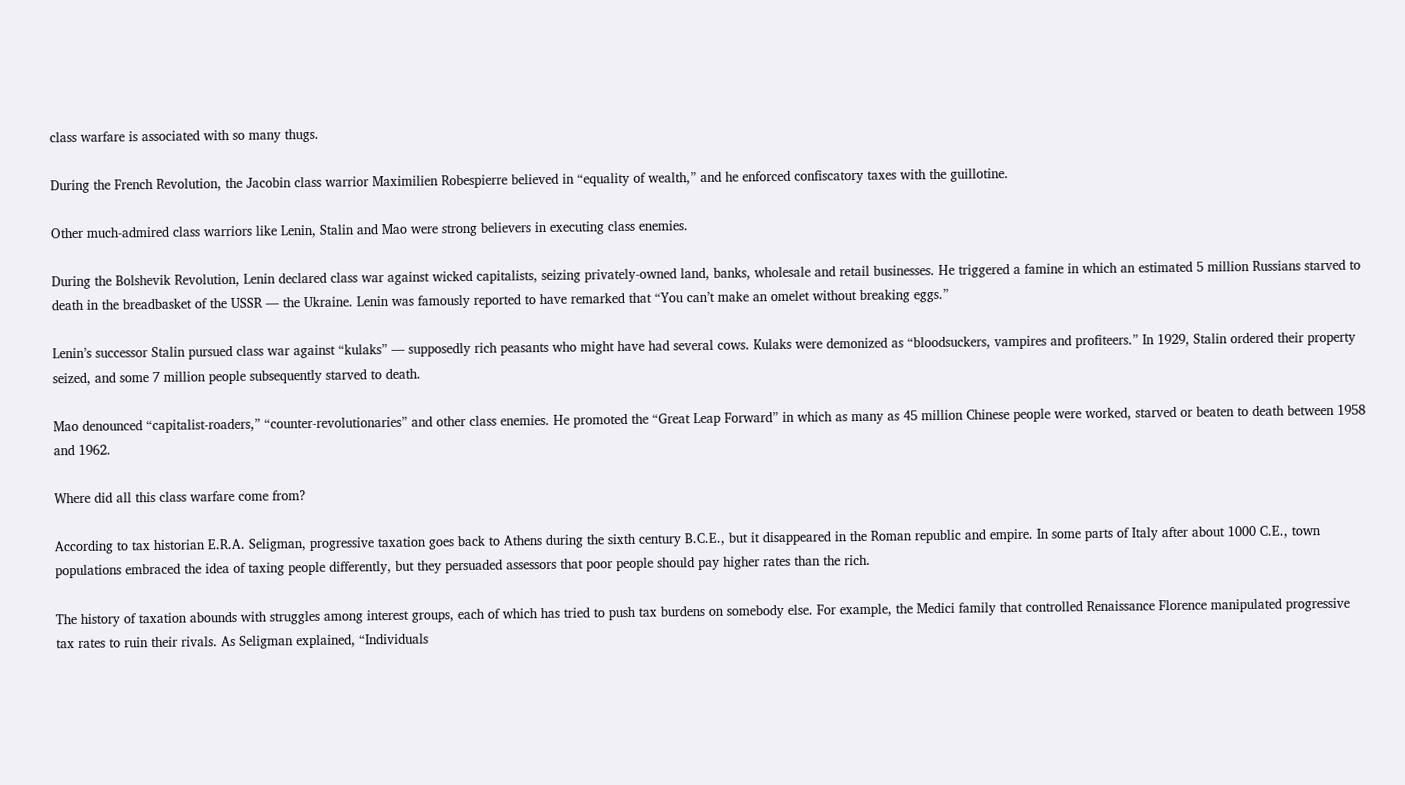class warfare is associated with so many thugs.

During the French Revolution, the Jacobin class warrior Maximilien Robespierre believed in “equality of wealth,” and he enforced confiscatory taxes with the guillotine.

Other much-admired class warriors like Lenin, Stalin and Mao were strong believers in executing class enemies.

During the Bolshevik Revolution, Lenin declared class war against wicked capitalists, seizing privately-owned land, banks, wholesale and retail businesses. He triggered a famine in which an estimated 5 million Russians starved to death in the breadbasket of the USSR — the Ukraine. Lenin was famously reported to have remarked that “You can’t make an omelet without breaking eggs.”

Lenin’s successor Stalin pursued class war against “kulaks” — supposedly rich peasants who might have had several cows. Kulaks were demonized as “bloodsuckers, vampires and profiteers.” In 1929, Stalin ordered their property seized, and some 7 million people subsequently starved to death.

Mao denounced “capitalist-roaders,” “counter-revolutionaries” and other class enemies. He promoted the “Great Leap Forward” in which as many as 45 million Chinese people were worked, starved or beaten to death between 1958 and 1962.

Where did all this class warfare come from?

According to tax historian E.R.A. Seligman, progressive taxation goes back to Athens during the sixth century B.C.E., but it disappeared in the Roman republic and empire. In some parts of Italy after about 1000 C.E., town populations embraced the idea of taxing people differently, but they persuaded assessors that poor people should pay higher rates than the rich.

The history of taxation abounds with struggles among interest groups, each of which has tried to push tax burdens on somebody else. For example, the Medici family that controlled Renaissance Florence manipulated progressive tax rates to ruin their rivals. As Seligman explained, “Individuals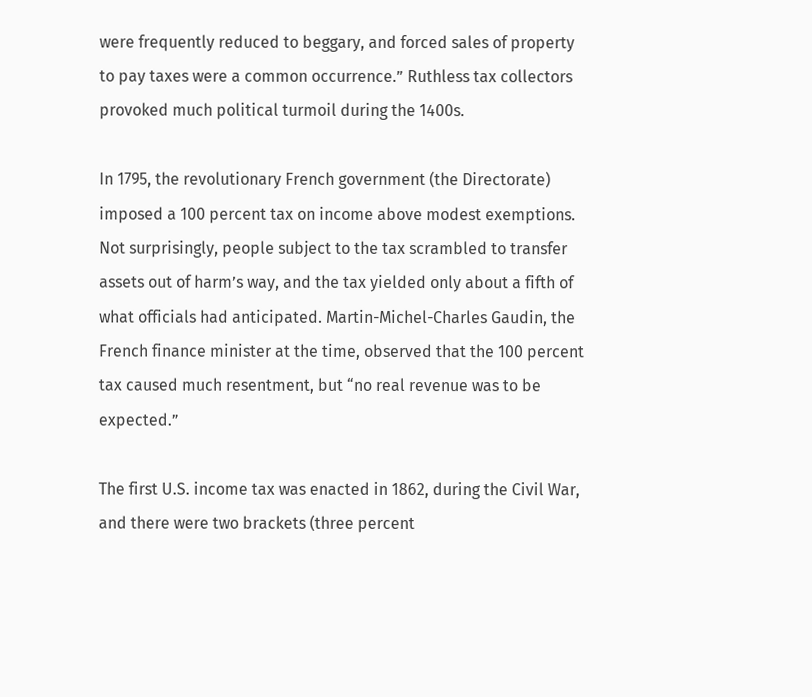were frequently reduced to beggary, and forced sales of property to pay taxes were a common occurrence.” Ruthless tax collectors provoked much political turmoil during the 1400s.

In 1795, the revolutionary French government (the Directorate) imposed a 100 percent tax on income above modest exemptions. Not surprisingly, people subject to the tax scrambled to transfer assets out of harm’s way, and the tax yielded only about a fifth of what officials had anticipated. Martin-Michel-Charles Gaudin, the French finance minister at the time, observed that the 100 percent tax caused much resentment, but “no real revenue was to be expected.”

The first U.S. income tax was enacted in 1862, during the Civil War, and there were two brackets (three percent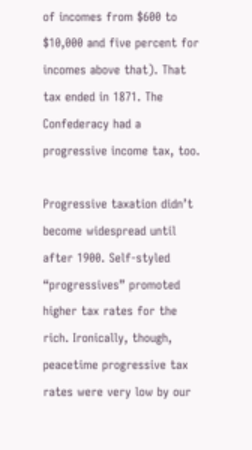of incomes from $600 to $10,000 and five percent for incomes above that). That tax ended in 1871. The Confederacy had a progressive income tax, too.

Progressive taxation didn’t become widespread until after 1900. Self-styled “progressives” promoted higher tax rates for the rich. Ironically, though, peacetime progressive tax rates were very low by our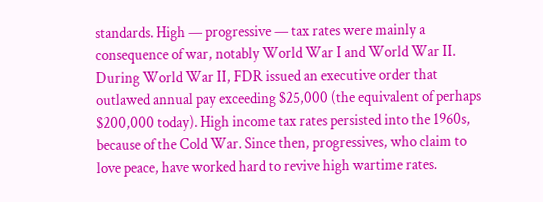standards. High — progressive — tax rates were mainly a consequence of war, notably World War I and World War II. During World War II, FDR issued an executive order that outlawed annual pay exceeding $25,000 (the equivalent of perhaps $200,000 today). High income tax rates persisted into the 1960s, because of the Cold War. Since then, progressives, who claim to love peace, have worked hard to revive high wartime rates.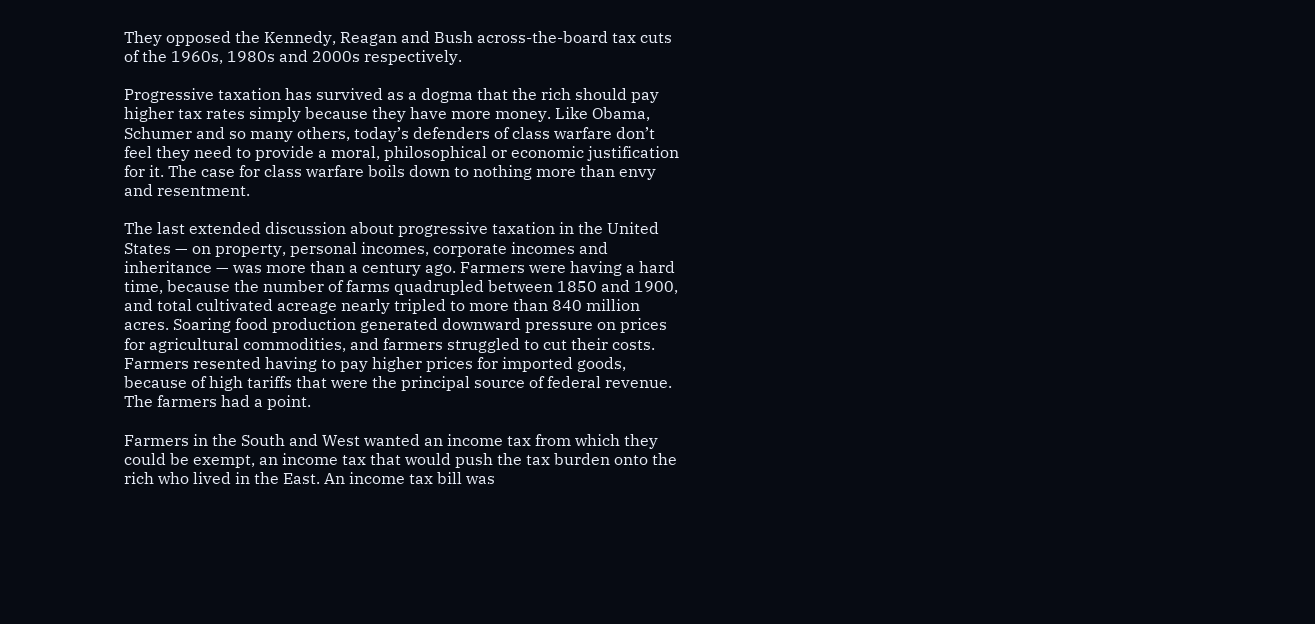They opposed the Kennedy, Reagan and Bush across-the-board tax cuts of the 1960s, 1980s and 2000s respectively.

Progressive taxation has survived as a dogma that the rich should pay higher tax rates simply because they have more money. Like Obama, Schumer and so many others, today’s defenders of class warfare don’t feel they need to provide a moral, philosophical or economic justification for it. The case for class warfare boils down to nothing more than envy and resentment.

The last extended discussion about progressive taxation in the United States — on property, personal incomes, corporate incomes and inheritance — was more than a century ago. Farmers were having a hard time, because the number of farms quadrupled between 1850 and 1900, and total cultivated acreage nearly tripled to more than 840 million acres. Soaring food production generated downward pressure on prices for agricultural commodities, and farmers struggled to cut their costs. Farmers resented having to pay higher prices for imported goods, because of high tariffs that were the principal source of federal revenue. The farmers had a point.

Farmers in the South and West wanted an income tax from which they could be exempt, an income tax that would push the tax burden onto the rich who lived in the East. An income tax bill was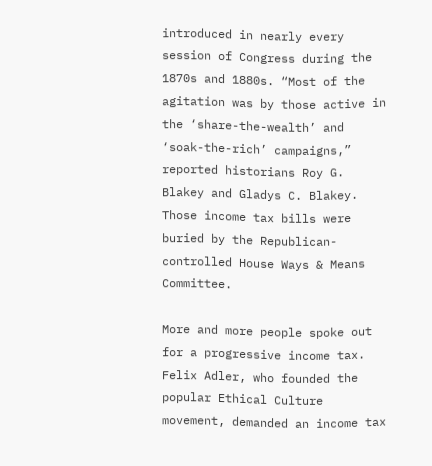introduced in nearly every session of Congress during the 1870s and 1880s. “Most of the agitation was by those active in the ‘share-the-wealth’ and ‘soak-the-rich’ campaigns,” reported historians Roy G. Blakey and Gladys C. Blakey. Those income tax bills were buried by the Republican-controlled House Ways & Means Committee.

More and more people spoke out for a progressive income tax. Felix Adler, who founded the popular Ethical Culture movement, demanded an income tax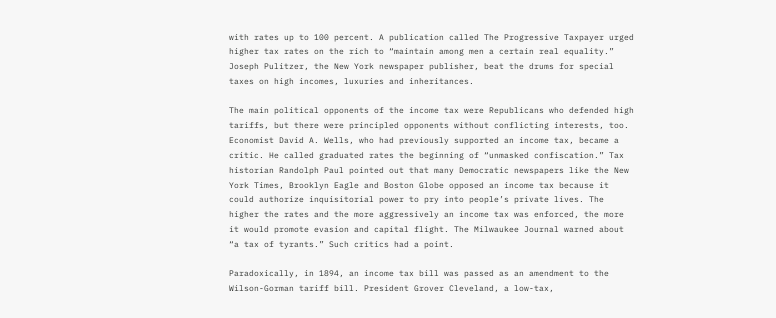with rates up to 100 percent. A publication called The Progressive Taxpayer urged higher tax rates on the rich to “maintain among men a certain real equality.” Joseph Pulitzer, the New York newspaper publisher, beat the drums for special taxes on high incomes, luxuries and inheritances.

The main political opponents of the income tax were Republicans who defended high tariffs, but there were principled opponents without conflicting interests, too. Economist David A. Wells, who had previously supported an income tax, became a critic. He called graduated rates the beginning of “unmasked confiscation.” Tax historian Randolph Paul pointed out that many Democratic newspapers like the New York Times, Brooklyn Eagle and Boston Globe opposed an income tax because it could authorize inquisitorial power to pry into people’s private lives. The higher the rates and the more aggressively an income tax was enforced, the more it would promote evasion and capital flight. The Milwaukee Journal warned about “a tax of tyrants.” Such critics had a point.

Paradoxically, in 1894, an income tax bill was passed as an amendment to the Wilson-Gorman tariff bill. President Grover Cleveland, a low-tax,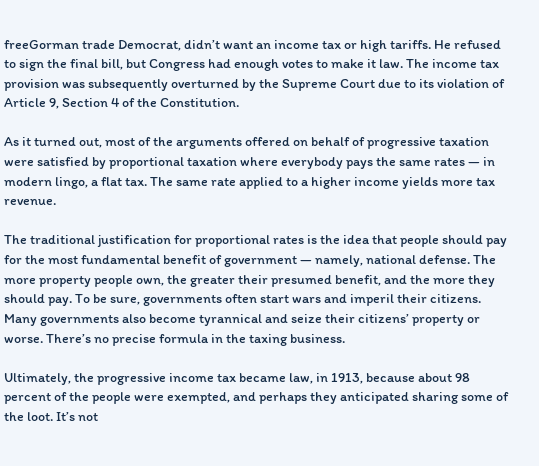freeGorman trade Democrat, didn’t want an income tax or high tariffs. He refused to sign the final bill, but Congress had enough votes to make it law. The income tax provision was subsequently overturned by the Supreme Court due to its violation of Article 9, Section 4 of the Constitution.

As it turned out, most of the arguments offered on behalf of progressive taxation were satisfied by proportional taxation where everybody pays the same rates — in modern lingo, a flat tax. The same rate applied to a higher income yields more tax revenue.

The traditional justification for proportional rates is the idea that people should pay for the most fundamental benefit of government — namely, national defense. The more property people own, the greater their presumed benefit, and the more they should pay. To be sure, governments often start wars and imperil their citizens. Many governments also become tyrannical and seize their citizens’ property or worse. There’s no precise formula in the taxing business.

Ultimately, the progressive income tax became law, in 1913, because about 98 percent of the people were exempted, and perhaps they anticipated sharing some of the loot. It’s not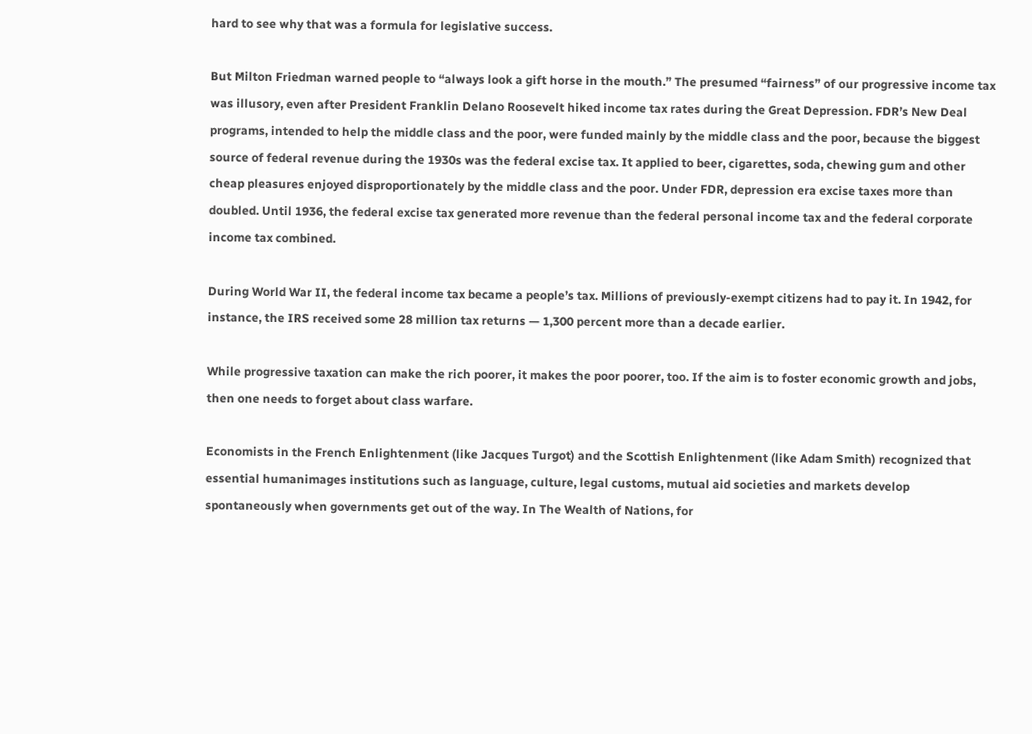hard to see why that was a formula for legislative success.

But Milton Friedman warned people to “always look a gift horse in the mouth.” The presumed “fairness” of our progressive income tax was illusory, even after President Franklin Delano Roosevelt hiked income tax rates during the Great Depression. FDR’s New Deal programs, intended to help the middle class and the poor, were funded mainly by the middle class and the poor, because the biggest source of federal revenue during the 1930s was the federal excise tax. It applied to beer, cigarettes, soda, chewing gum and other cheap pleasures enjoyed disproportionately by the middle class and the poor. Under FDR, depression era excise taxes more than doubled. Until 1936, the federal excise tax generated more revenue than the federal personal income tax and the federal corporate income tax combined.

During World War II, the federal income tax became a people’s tax. Millions of previously-exempt citizens had to pay it. In 1942, for instance, the IRS received some 28 million tax returns — 1,300 percent more than a decade earlier.

While progressive taxation can make the rich poorer, it makes the poor poorer, too. If the aim is to foster economic growth and jobs, then one needs to forget about class warfare.

Economists in the French Enlightenment (like Jacques Turgot) and the Scottish Enlightenment (like Adam Smith) recognized that essential humanimages institutions such as language, culture, legal customs, mutual aid societies and markets develop spontaneously when governments get out of the way. In The Wealth of Nations, for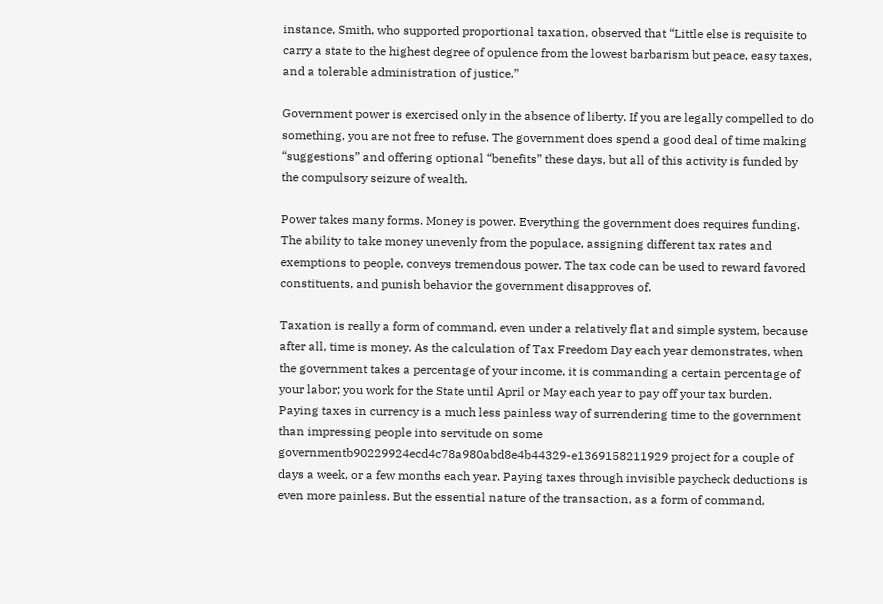instance, Smith, who supported proportional taxation, observed that “Little else is requisite to carry a state to the highest degree of opulence from the lowest barbarism but peace, easy taxes, and a tolerable administration of justice.”

Government power is exercised only in the absence of liberty. If you are legally compelled to do something, you are not free to refuse. The government does spend a good deal of time making “suggestions” and offering optional “benefits” these days, but all of this activity is funded by the compulsory seizure of wealth.

Power takes many forms. Money is power. Everything the government does requires funding. The ability to take money unevenly from the populace, assigning different tax rates and exemptions to people, conveys tremendous power. The tax code can be used to reward favored constituents, and punish behavior the government disapproves of.

Taxation is really a form of command, even under a relatively flat and simple system, because after all, time is money. As the calculation of Tax Freedom Day each year demonstrates, when the government takes a percentage of your income, it is commanding a certain percentage of your labor; you work for the State until April or May each year to pay off your tax burden. Paying taxes in currency is a much less painless way of surrendering time to the government than impressing people into servitude on some governmentb90229924ecd4c78a980abd8e4b44329-e1369158211929 project for a couple of days a week, or a few months each year. Paying taxes through invisible paycheck deductions is even more painless. But the essential nature of the transaction, as a form of command,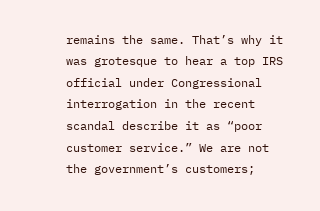remains the same. That’s why it was grotesque to hear a top IRS official under Congressional interrogation in the recent scandal describe it as “poor customer service.” We are not the government’s customers;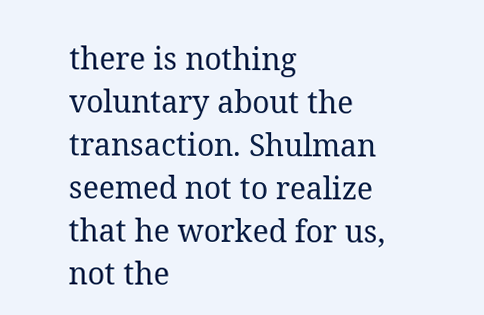there is nothing voluntary about the transaction. Shulman seemed not to realize that he worked for us, not the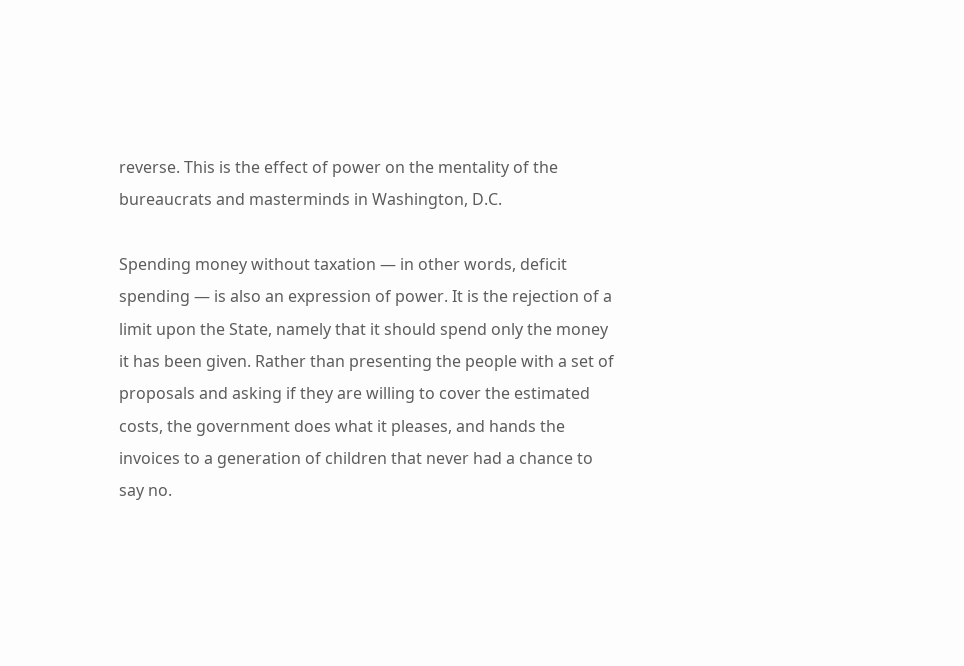reverse. This is the effect of power on the mentality of the bureaucrats and masterminds in Washington, D.C.

Spending money without taxation — in other words, deficit spending — is also an expression of power. It is the rejection of a limit upon the State, namely that it should spend only the money it has been given. Rather than presenting the people with a set of proposals and asking if they are willing to cover the estimated costs, the government does what it pleases, and hands the invoices to a generation of children that never had a chance to say no.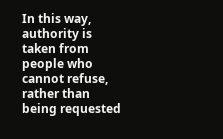In this way, authority is taken from people who cannot refuse, rather than being requested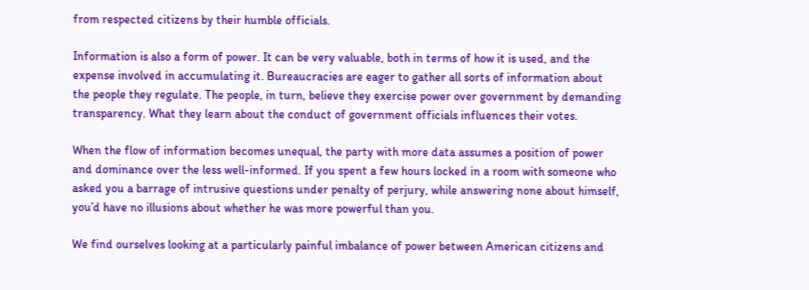from respected citizens by their humble officials.

Information is also a form of power. It can be very valuable, both in terms of how it is used, and the expense involved in accumulating it. Bureaucracies are eager to gather all sorts of information about the people they regulate. The people, in turn, believe they exercise power over government by demanding transparency. What they learn about the conduct of government officials influences their votes.

When the flow of information becomes unequal, the party with more data assumes a position of power and dominance over the less well-informed. If you spent a few hours locked in a room with someone who asked you a barrage of intrusive questions under penalty of perjury, while answering none about himself, you’d have no illusions about whether he was more powerful than you.

We find ourselves looking at a particularly painful imbalance of power between American citizens and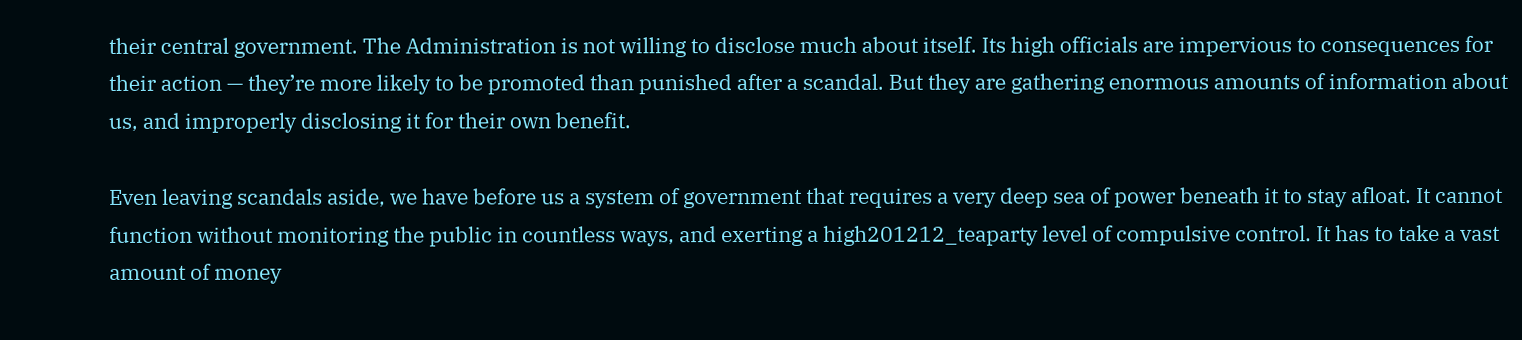their central government. The Administration is not willing to disclose much about itself. Its high officials are impervious to consequences for their action — they’re more likely to be promoted than punished after a scandal. But they are gathering enormous amounts of information about us, and improperly disclosing it for their own benefit.

Even leaving scandals aside, we have before us a system of government that requires a very deep sea of power beneath it to stay afloat. It cannot function without monitoring the public in countless ways, and exerting a high201212_teaparty level of compulsive control. It has to take a vast amount of money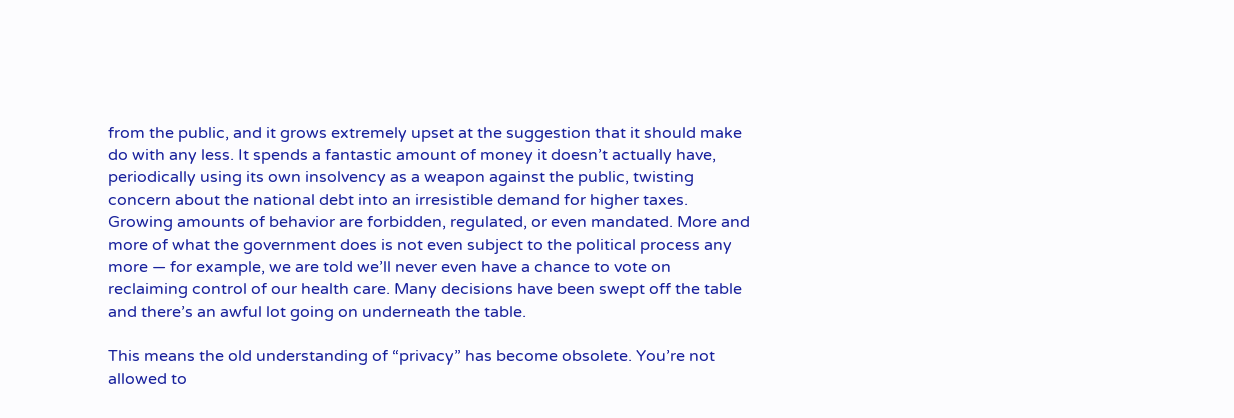from the public, and it grows extremely upset at the suggestion that it should make do with any less. It spends a fantastic amount of money it doesn’t actually have, periodically using its own insolvency as a weapon against the public, twisting concern about the national debt into an irresistible demand for higher taxes. Growing amounts of behavior are forbidden, regulated, or even mandated. More and more of what the government does is not even subject to the political process any more — for example, we are told we’ll never even have a chance to vote on reclaiming control of our health care. Many decisions have been swept off the table and there’s an awful lot going on underneath the table.

This means the old understanding of “privacy” has become obsolete. You’re not allowed to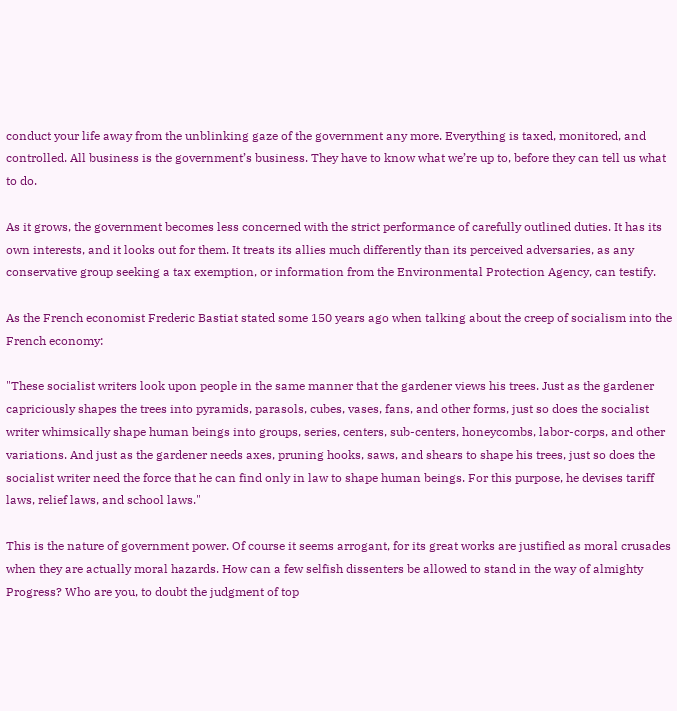conduct your life away from the unblinking gaze of the government any more. Everything is taxed, monitored, and controlled. All business is the government’s business. They have to know what we’re up to, before they can tell us what to do.

As it grows, the government becomes less concerned with the strict performance of carefully outlined duties. It has its own interests, and it looks out for them. It treats its allies much differently than its perceived adversaries, as any conservative group seeking a tax exemption, or information from the Environmental Protection Agency, can testify.

As the French economist Frederic Bastiat stated some 150 years ago when talking about the creep of socialism into the French economy:

"These socialist writers look upon people in the same manner that the gardener views his trees. Just as the gardener capriciously shapes the trees into pyramids, parasols, cubes, vases, fans, and other forms, just so does the socialist writer whimsically shape human beings into groups, series, centers, sub-centers, honeycombs, labor-corps, and other variations. And just as the gardener needs axes, pruning hooks, saws, and shears to shape his trees, just so does the socialist writer need the force that he can find only in law to shape human beings. For this purpose, he devises tariff laws, relief laws, and school laws."

This is the nature of government power. Of course it seems arrogant, for its great works are justified as moral crusades when they are actually moral hazards. How can a few selfish dissenters be allowed to stand in the way of almighty Progress? Who are you, to doubt the judgment of top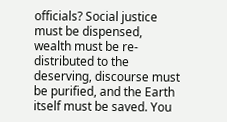officials? Social justice must be dispensed, wealth must be re-distributed to the deserving, discourse must be purified, and the Earth itself must be saved. You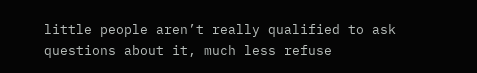little people aren’t really qualified to ask questions about it, much less refuse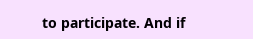to participate. And if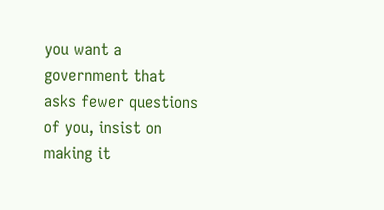you want a government that asks fewer questions of you, insist on making it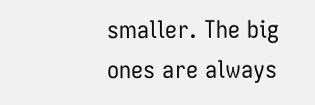smaller. The big ones are always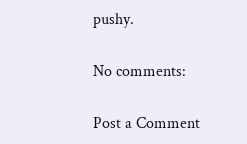pushy.

No comments:

Post a Comment